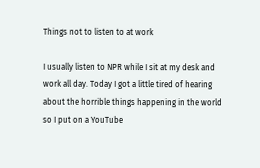Things not to listen to at work

I usually listen to NPR while I sit at my desk and work all day. Today I got a little tired of hearing about the horrible things happening in the world so I put on a YouTube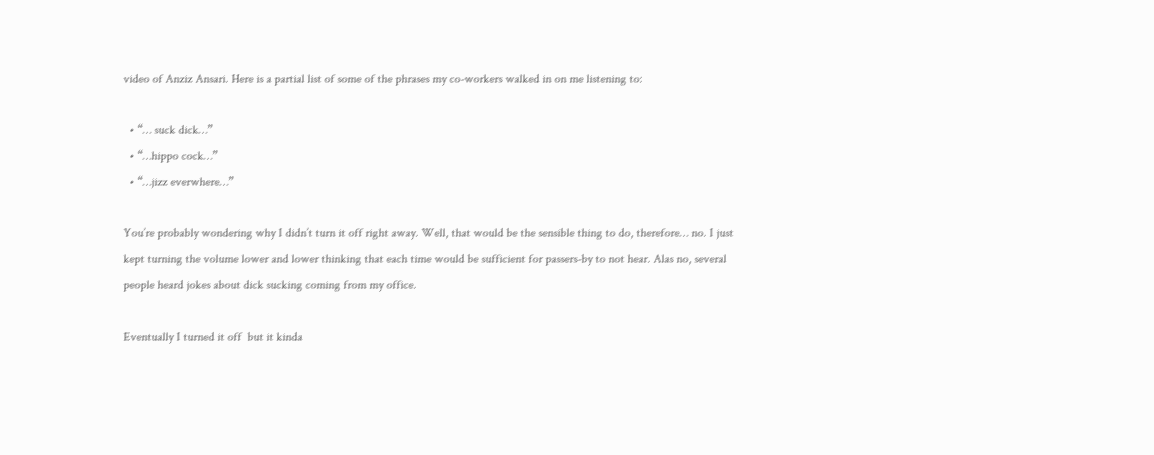video of Anziz Ansari. Here is a partial list of some of the phrases my co-workers walked in on me listening to:

  • “… suck dick…”
  • “…hippo cock…”
  • “…jizz everwhere…”

You’re probably wondering why I didn’t turn it off right away. Well, that would be the sensible thing to do, therefore… no. I just kept turning the volume lower and lower thinking that each time would be sufficient for passers-by to not hear. Alas no, several people heard jokes about dick sucking coming from my office.

Eventually I turned it off  but it kinda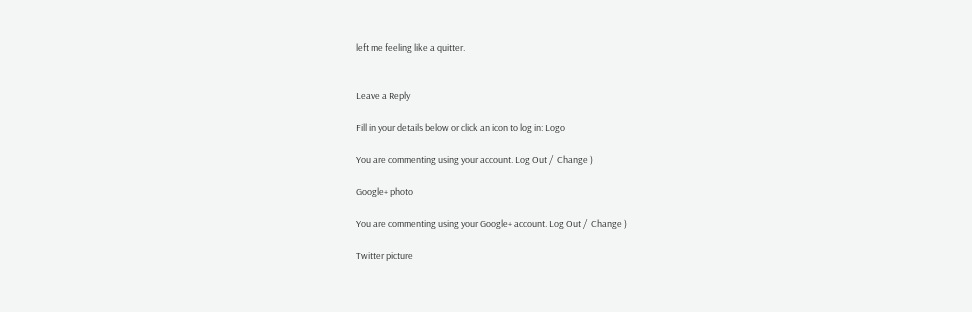left me feeling like a quitter.


Leave a Reply

Fill in your details below or click an icon to log in: Logo

You are commenting using your account. Log Out /  Change )

Google+ photo

You are commenting using your Google+ account. Log Out /  Change )

Twitter picture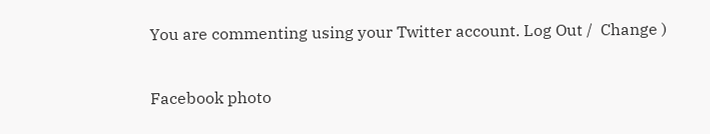You are commenting using your Twitter account. Log Out /  Change )

Facebook photo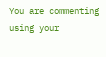You are commenting using your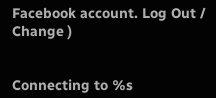Facebook account. Log Out /  Change )


Connecting to %s